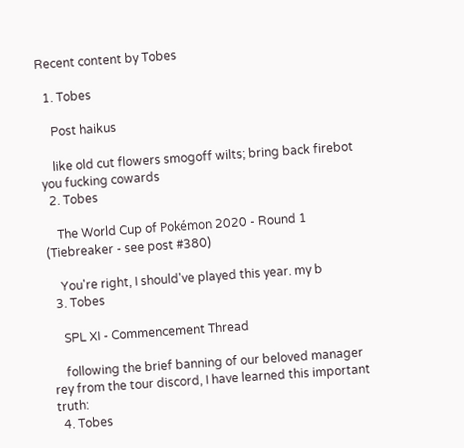Recent content by Tobes

  1. Tobes

    Post haikus

    like old cut flowers smogoff wilts; bring back firebot you fucking cowards
  2. Tobes

    The World Cup of Pokémon 2020 - Round 1 (Tiebreaker - see post #380)

    You're right, I should've played this year. my b
  3. Tobes

    SPL XI - Commencement Thread

    following the brief banning of our beloved manager rey from the tour discord, I have learned this important truth:
  4. Tobes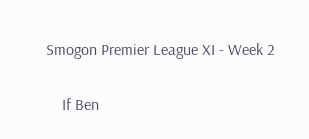Smogon Premier League XI - Week 2

    If Ben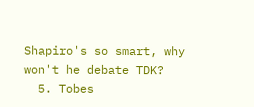Shapiro's so smart, why won't he debate TDK?
  5. Tobes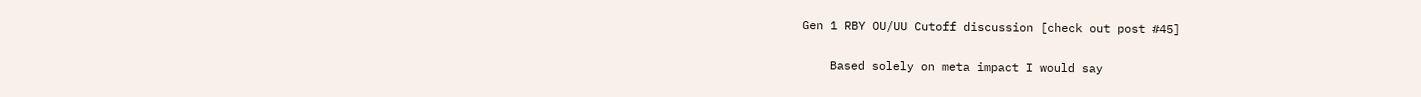Gen 1 RBY OU/UU Cutoff discussion [check out post #45]

    Based solely on meta impact I would say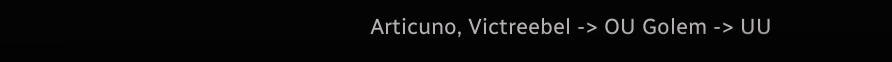Articuno, Victreebel -> OU Golem -> UU